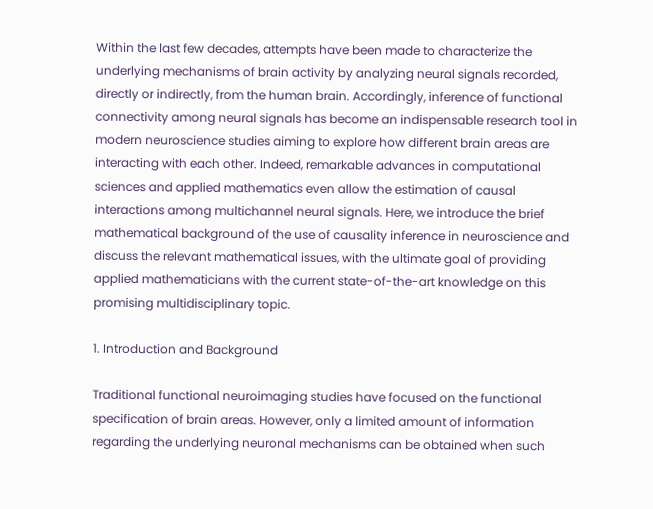Within the last few decades, attempts have been made to characterize the underlying mechanisms of brain activity by analyzing neural signals recorded, directly or indirectly, from the human brain. Accordingly, inference of functional connectivity among neural signals has become an indispensable research tool in modern neuroscience studies aiming to explore how different brain areas are interacting with each other. Indeed, remarkable advances in computational sciences and applied mathematics even allow the estimation of causal interactions among multichannel neural signals. Here, we introduce the brief mathematical background of the use of causality inference in neuroscience and discuss the relevant mathematical issues, with the ultimate goal of providing applied mathematicians with the current state-of-the-art knowledge on this promising multidisciplinary topic.

1. Introduction and Background

Traditional functional neuroimaging studies have focused on the functional specification of brain areas. However, only a limited amount of information regarding the underlying neuronal mechanisms can be obtained when such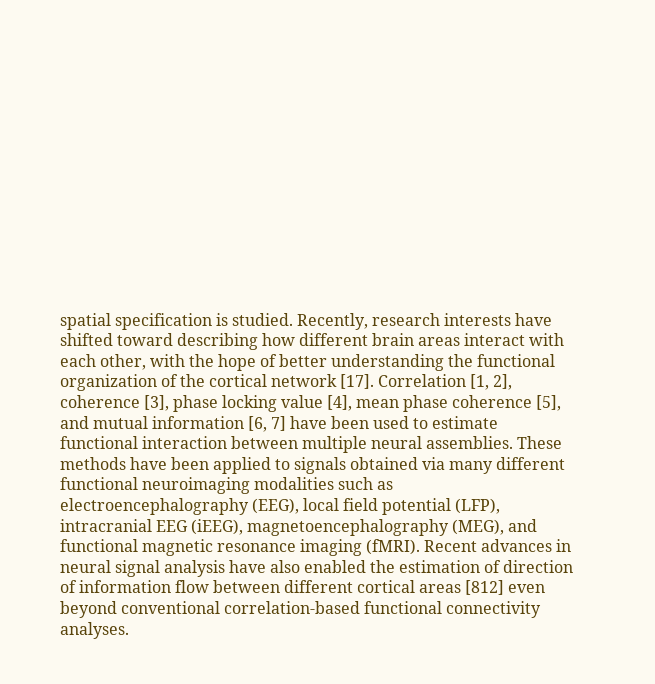spatial specification is studied. Recently, research interests have shifted toward describing how different brain areas interact with each other, with the hope of better understanding the functional organization of the cortical network [17]. Correlation [1, 2], coherence [3], phase locking value [4], mean phase coherence [5], and mutual information [6, 7] have been used to estimate functional interaction between multiple neural assemblies. These methods have been applied to signals obtained via many different functional neuroimaging modalities such as electroencephalography (EEG), local field potential (LFP), intracranial EEG (iEEG), magnetoencephalography (MEG), and functional magnetic resonance imaging (fMRI). Recent advances in neural signal analysis have also enabled the estimation of direction of information flow between different cortical areas [812] even beyond conventional correlation-based functional connectivity analyses.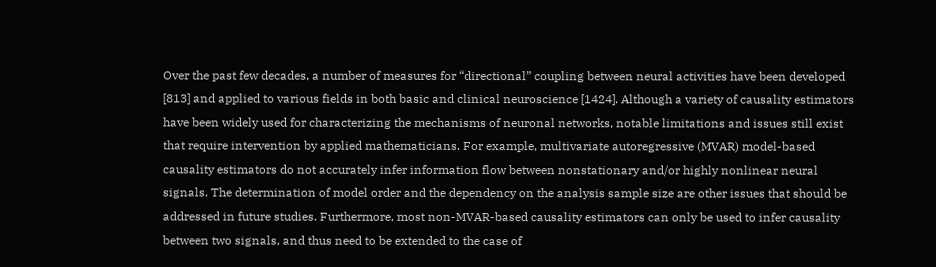Over the past few decades, a number of measures for “directional” coupling between neural activities have been developed [813] and applied to various fields in both basic and clinical neuroscience [1424]. Although a variety of causality estimators have been widely used for characterizing the mechanisms of neuronal networks, notable limitations and issues still exist that require intervention by applied mathematicians. For example, multivariate autoregressive (MVAR) model-based causality estimators do not accurately infer information flow between nonstationary and/or highly nonlinear neural signals. The determination of model order and the dependency on the analysis sample size are other issues that should be addressed in future studies. Furthermore, most non-MVAR-based causality estimators can only be used to infer causality between two signals, and thus need to be extended to the case of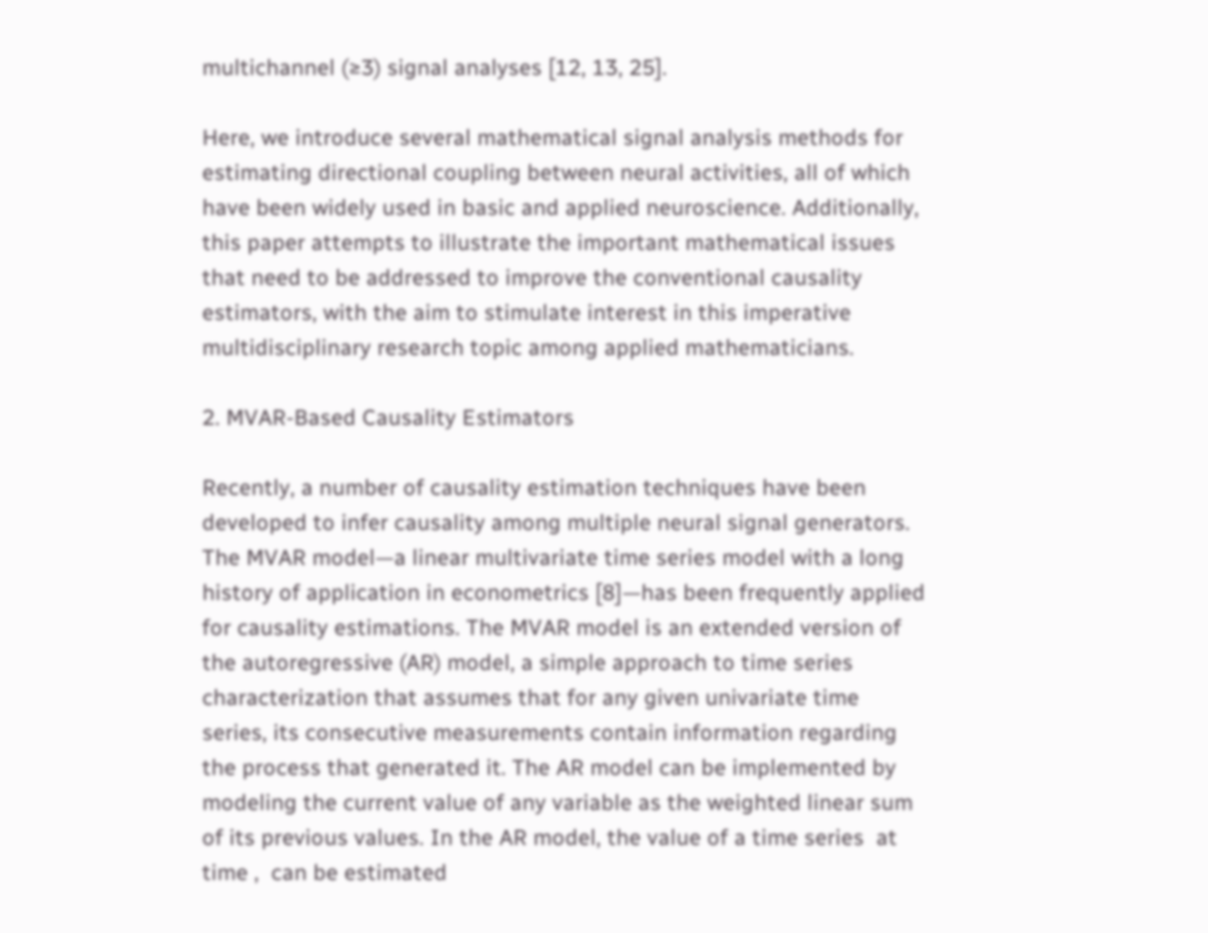multichannel (≥3) signal analyses [12, 13, 25].

Here, we introduce several mathematical signal analysis methods for estimating directional coupling between neural activities, all of which have been widely used in basic and applied neuroscience. Additionally, this paper attempts to illustrate the important mathematical issues that need to be addressed to improve the conventional causality estimators, with the aim to stimulate interest in this imperative multidisciplinary research topic among applied mathematicians.

2. MVAR-Based Causality Estimators

Recently, a number of causality estimation techniques have been developed to infer causality among multiple neural signal generators. The MVAR model—a linear multivariate time series model with a long history of application in econometrics [8]—has been frequently applied for causality estimations. The MVAR model is an extended version of the autoregressive (AR) model, a simple approach to time series characterization that assumes that for any given univariate time series, its consecutive measurements contain information regarding the process that generated it. The AR model can be implemented by modeling the current value of any variable as the weighted linear sum of its previous values. In the AR model, the value of a time series  at time ,  can be estimated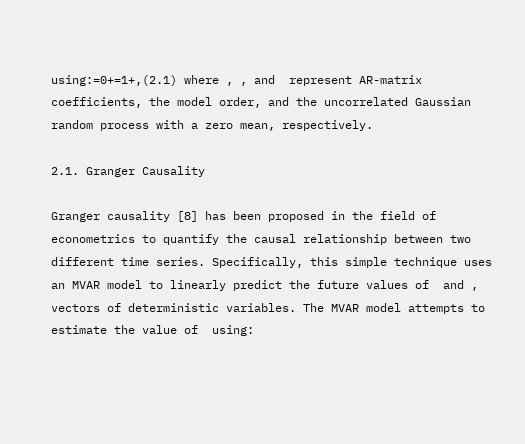using:=0+=1+,(2.1) where , , and  represent AR-matrix coefficients, the model order, and the uncorrelated Gaussian random process with a zero mean, respectively.

2.1. Granger Causality

Granger causality [8] has been proposed in the field of econometrics to quantify the causal relationship between two different time series. Specifically, this simple technique uses an MVAR model to linearly predict the future values of  and , vectors of deterministic variables. The MVAR model attempts to estimate the value of  using: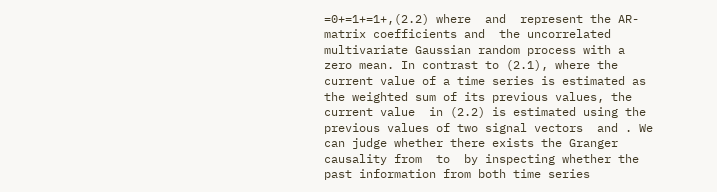=0+=1+=1+,(2.2) where  and  represent the AR-matrix coefficients and  the uncorrelated multivariate Gaussian random process with a zero mean. In contrast to (2.1), where the current value of a time series is estimated as the weighted sum of its previous values, the current value  in (2.2) is estimated using the previous values of two signal vectors  and . We can judge whether there exists the Granger causality from  to  by inspecting whether the past information from both time series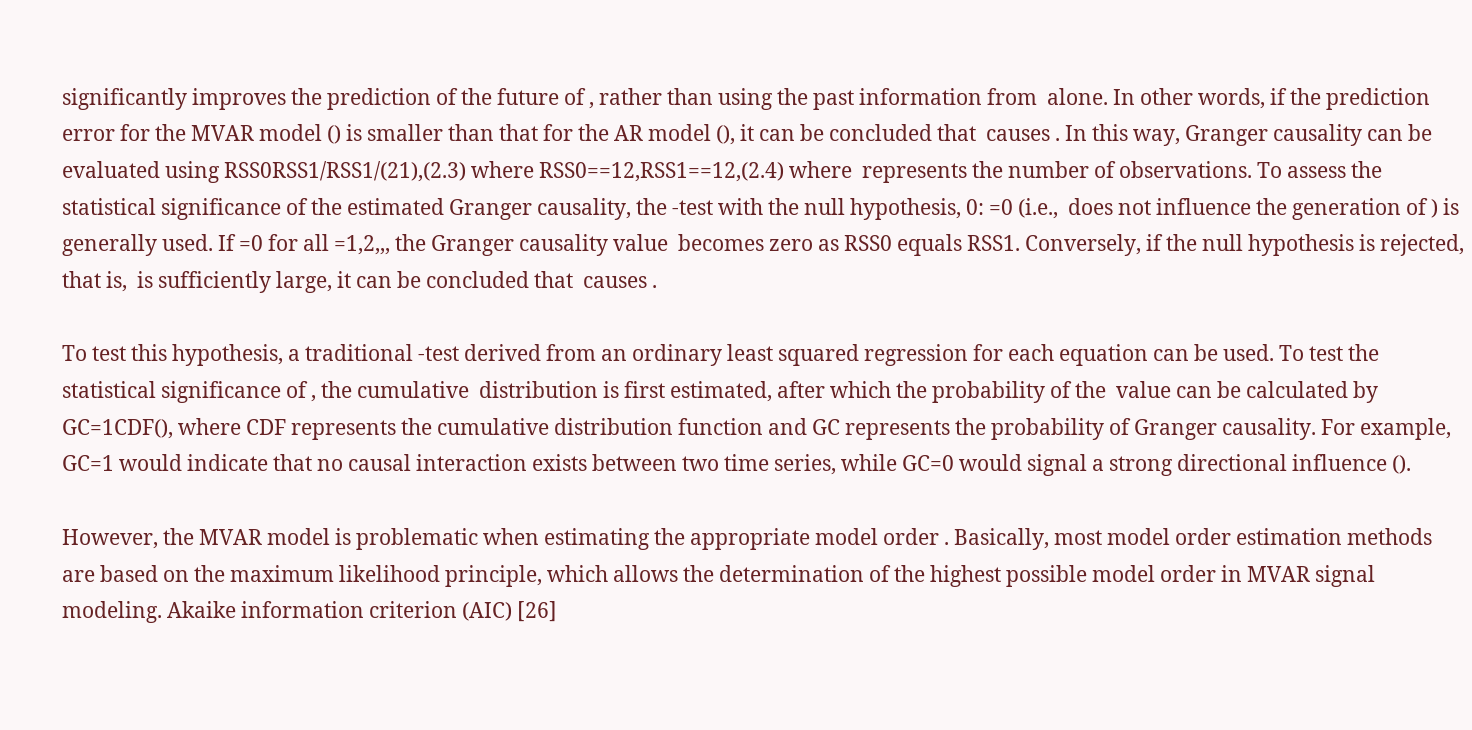significantly improves the prediction of the future of , rather than using the past information from  alone. In other words, if the prediction error for the MVAR model () is smaller than that for the AR model (), it can be concluded that  causes . In this way, Granger causality can be evaluated using RSS0RSS1/RSS1/(21),(2.3) where RSS0==12,RSS1==12,(2.4) where  represents the number of observations. To assess the statistical significance of the estimated Granger causality, the -test with the null hypothesis, 0: =0 (i.e.,  does not influence the generation of ) is generally used. If =0 for all =1,2,,, the Granger causality value  becomes zero as RSS0 equals RSS1. Conversely, if the null hypothesis is rejected, that is,  is sufficiently large, it can be concluded that  causes .

To test this hypothesis, a traditional -test derived from an ordinary least squared regression for each equation can be used. To test the statistical significance of , the cumulative  distribution is first estimated, after which the probability of the  value can be calculated by GC=1CDF(), where CDF represents the cumulative distribution function and GC represents the probability of Granger causality. For example, GC=1 would indicate that no causal interaction exists between two time series, while GC=0 would signal a strong directional influence ().

However, the MVAR model is problematic when estimating the appropriate model order . Basically, most model order estimation methods are based on the maximum likelihood principle, which allows the determination of the highest possible model order in MVAR signal modeling. Akaike information criterion (AIC) [26]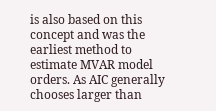is also based on this concept and was the earliest method to estimate MVAR model orders. As AIC generally chooses larger than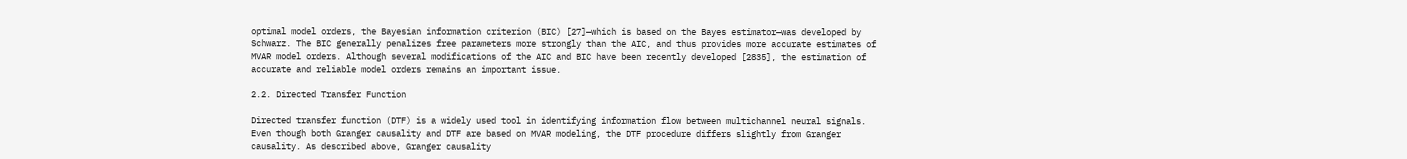optimal model orders, the Bayesian information criterion (BIC) [27]—which is based on the Bayes estimator—was developed by Schwarz. The BIC generally penalizes free parameters more strongly than the AIC, and thus provides more accurate estimates of MVAR model orders. Although several modifications of the AIC and BIC have been recently developed [2835], the estimation of accurate and reliable model orders remains an important issue.

2.2. Directed Transfer Function

Directed transfer function (DTF) is a widely used tool in identifying information flow between multichannel neural signals. Even though both Granger causality and DTF are based on MVAR modeling, the DTF procedure differs slightly from Granger causality. As described above, Granger causality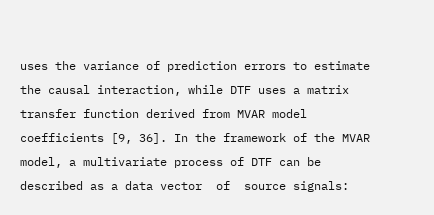uses the variance of prediction errors to estimate the causal interaction, while DTF uses a matrix transfer function derived from MVAR model coefficients [9, 36]. In the framework of the MVAR model, a multivariate process of DTF can be described as a data vector  of  source signals: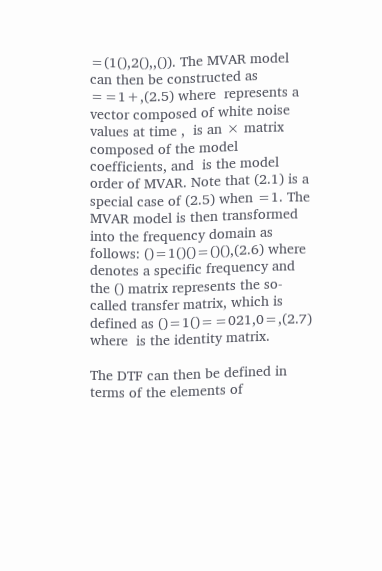=(1(),2(),,()). The MVAR model can then be constructed as ==1+,(2.5) where  represents a vector composed of white noise values at time ,  is an × matrix composed of the model coefficients, and  is the model order of MVAR. Note that (2.1) is a special case of (2.5) when =1. The MVAR model is then transformed into the frequency domain as follows: ()=1()()=()(),(2.6) where  denotes a specific frequency and the () matrix represents the so-called transfer matrix, which is defined as ()=1()==021,0=,(2.7) where  is the identity matrix.

The DTF can then be defined in terms of the elements of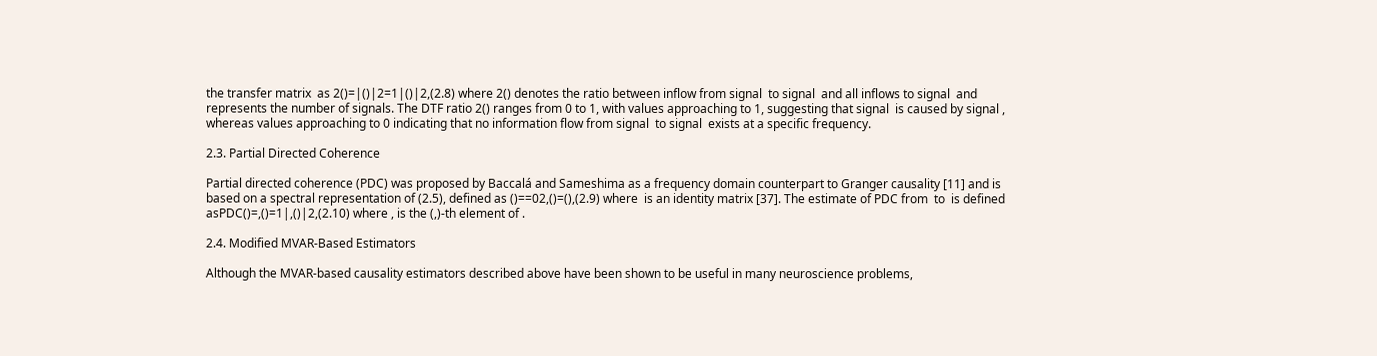the transfer matrix  as 2()=|()|2=1|()|2,(2.8) where 2() denotes the ratio between inflow from signal  to signal  and all inflows to signal  and  represents the number of signals. The DTF ratio 2() ranges from 0 to 1, with values approaching to 1, suggesting that signal  is caused by signal , whereas values approaching to 0 indicating that no information flow from signal  to signal  exists at a specific frequency.

2.3. Partial Directed Coherence

Partial directed coherence (PDC) was proposed by Baccalá and Sameshima as a frequency domain counterpart to Granger causality [11] and is based on a spectral representation of (2.5), defined as ()==02,()=(),(2.9) where  is an identity matrix [37]. The estimate of PDC from  to  is defined asPDC()=,()=1|,()|2,(2.10) where , is the (,)-th element of .

2.4. Modified MVAR-Based Estimators

Although the MVAR-based causality estimators described above have been shown to be useful in many neuroscience problems,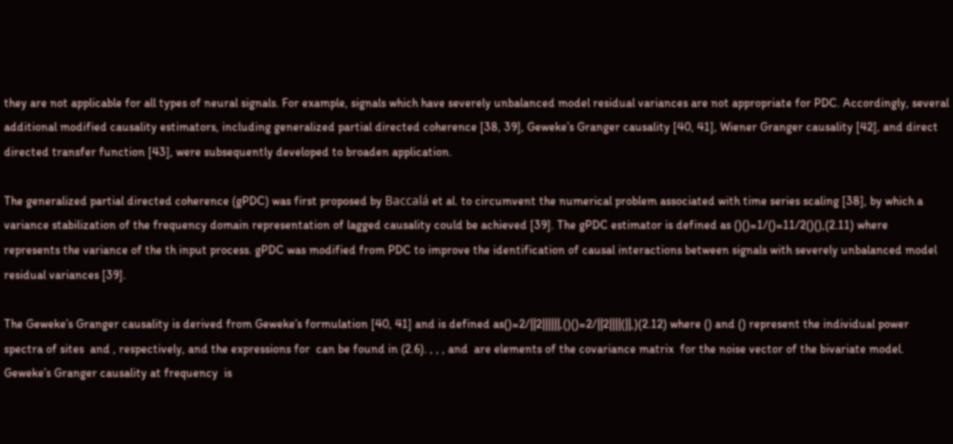they are not applicable for all types of neural signals. For example, signals which have severely unbalanced model residual variances are not appropriate for PDC. Accordingly, several additional modified causality estimators, including generalized partial directed coherence [38, 39], Geweke’s Granger causality [40, 41], Wiener Granger causality [42], and direct directed transfer function [43], were subsequently developed to broaden application.

The generalized partial directed coherence (gPDC) was first proposed by Baccalá et al. to circumvent the numerical problem associated with time series scaling [38], by which a variance stabilization of the frequency domain representation of lagged causality could be achieved [39]. The gPDC estimator is defined as ()()=1/()=11/2()(),(2.11) where  represents the variance of the th input process. gPDC was modified from PDC to improve the identification of causal interactions between signals with severely unbalanced model residual variances [39].

The Geweke’s Granger causality is derived from Geweke’s formulation [40, 41] and is defined as()=2/||2||||||,()()=2/||2||||(||,)(2.12) where () and () represent the individual power spectra of sites  and , respectively, and the expressions for  can be found in (2.6). , , , and  are elements of the covariance matrix  for the noise vector of the bivariate model. Geweke’s Granger causality at frequency  is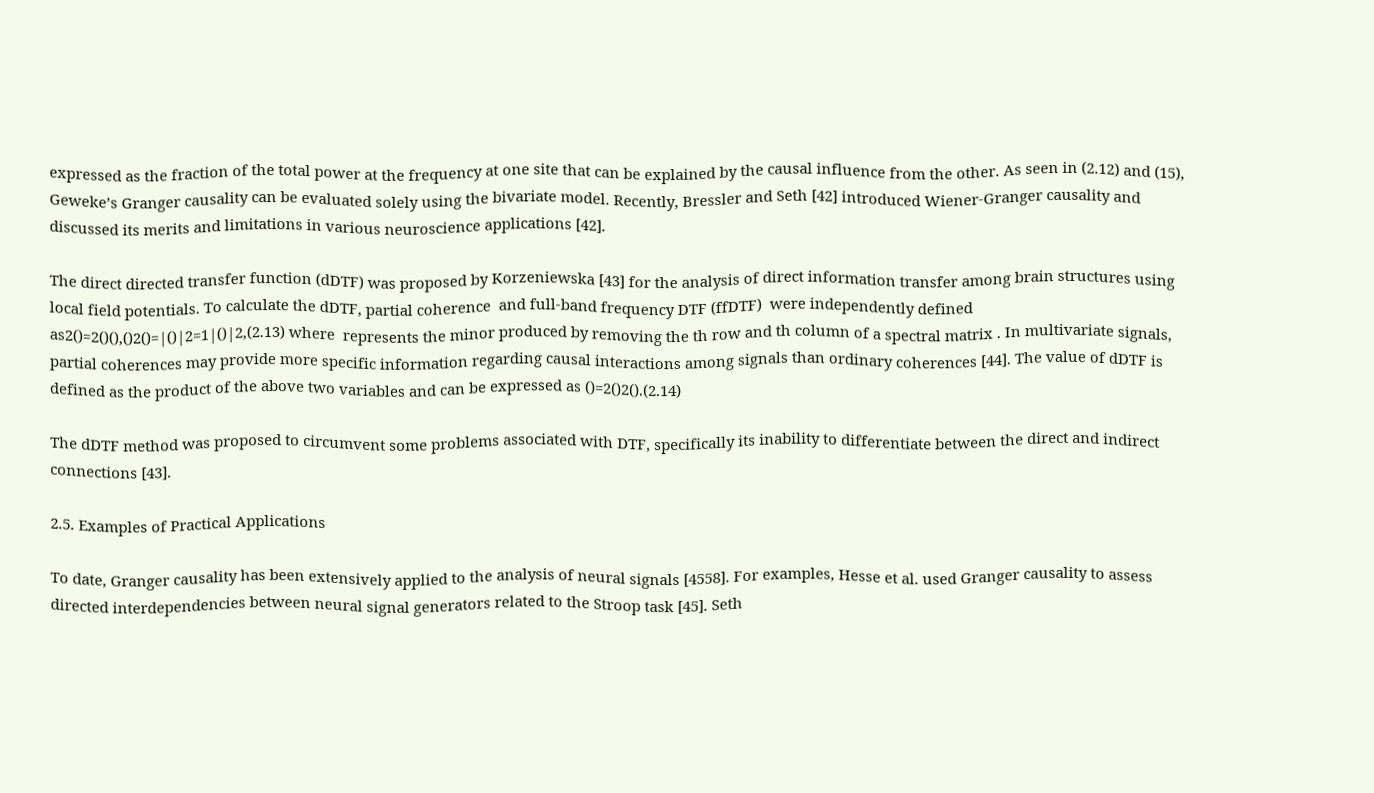expressed as the fraction of the total power at the frequency at one site that can be explained by the causal influence from the other. As seen in (2.12) and (15), Geweke’s Granger causality can be evaluated solely using the bivariate model. Recently, Bressler and Seth [42] introduced Wiener-Granger causality and discussed its merits and limitations in various neuroscience applications [42].

The direct directed transfer function (dDTF) was proposed by Korzeniewska [43] for the analysis of direct information transfer among brain structures using local field potentials. To calculate the dDTF, partial coherence  and full-band frequency DTF (ffDTF)  were independently defined as2()=2()(),()2()=|()|2=1|()|2,(2.13) where  represents the minor produced by removing the th row and th column of a spectral matrix . In multivariate signals, partial coherences may provide more specific information regarding causal interactions among signals than ordinary coherences [44]. The value of dDTF is defined as the product of the above two variables and can be expressed as ()=2()2().(2.14)

The dDTF method was proposed to circumvent some problems associated with DTF, specifically its inability to differentiate between the direct and indirect connections [43].

2.5. Examples of Practical Applications

To date, Granger causality has been extensively applied to the analysis of neural signals [4558]. For examples, Hesse et al. used Granger causality to assess directed interdependencies between neural signal generators related to the Stroop task [45]. Seth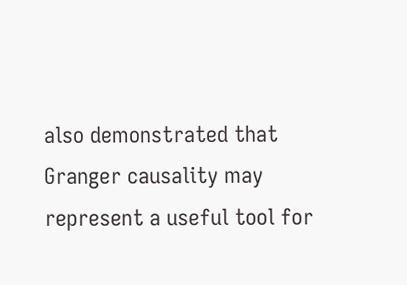also demonstrated that Granger causality may represent a useful tool for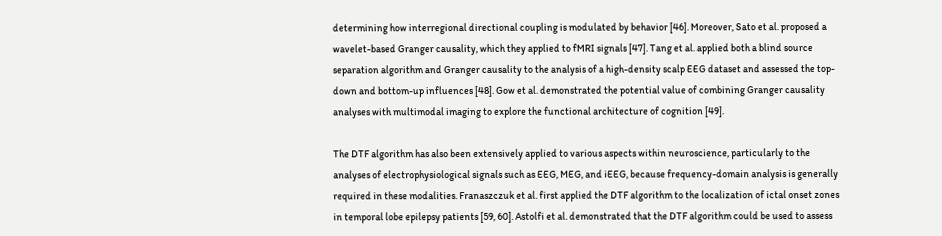determining how interregional directional coupling is modulated by behavior [46]. Moreover, Sato et al. proposed a wavelet-based Granger causality, which they applied to fMRI signals [47]. Tang et al. applied both a blind source separation algorithm and Granger causality to the analysis of a high-density scalp EEG dataset and assessed the top-down and bottom-up influences [48]. Gow et al. demonstrated the potential value of combining Granger causality analyses with multimodal imaging to explore the functional architecture of cognition [49].

The DTF algorithm has also been extensively applied to various aspects within neuroscience, particularly to the analyses of electrophysiological signals such as EEG, MEG, and iEEG, because frequency-domain analysis is generally required in these modalities. Franaszczuk et al. first applied the DTF algorithm to the localization of ictal onset zones in temporal lobe epilepsy patients [59, 60]. Astolfi et al. demonstrated that the DTF algorithm could be used to assess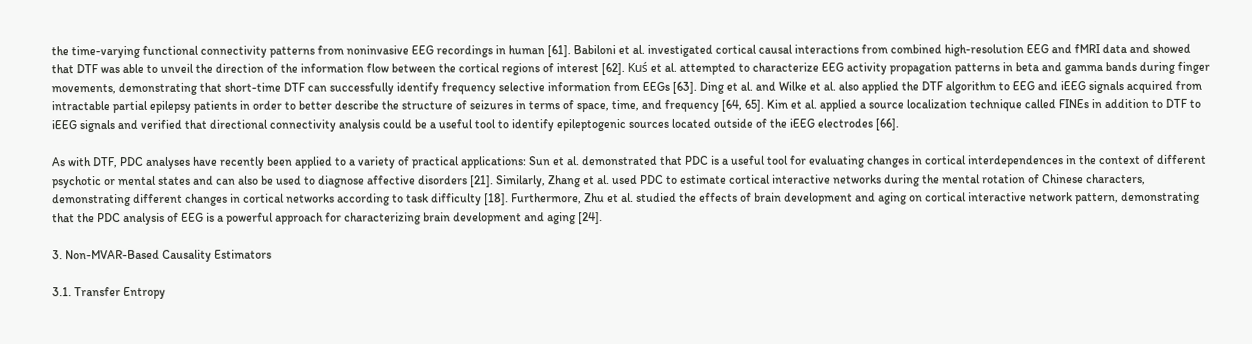the time-varying functional connectivity patterns from noninvasive EEG recordings in human [61]. Babiloni et al. investigated cortical causal interactions from combined high-resolution EEG and fMRI data and showed that DTF was able to unveil the direction of the information flow between the cortical regions of interest [62]. Kuś et al. attempted to characterize EEG activity propagation patterns in beta and gamma bands during finger movements, demonstrating that short-time DTF can successfully identify frequency selective information from EEGs [63]. Ding et al. and Wilke et al. also applied the DTF algorithm to EEG and iEEG signals acquired from intractable partial epilepsy patients in order to better describe the structure of seizures in terms of space, time, and frequency [64, 65]. Kim et al. applied a source localization technique called FINEs in addition to DTF to iEEG signals and verified that directional connectivity analysis could be a useful tool to identify epileptogenic sources located outside of the iEEG electrodes [66].

As with DTF, PDC analyses have recently been applied to a variety of practical applications: Sun et al. demonstrated that PDC is a useful tool for evaluating changes in cortical interdependences in the context of different psychotic or mental states and can also be used to diagnose affective disorders [21]. Similarly, Zhang et al. used PDC to estimate cortical interactive networks during the mental rotation of Chinese characters, demonstrating different changes in cortical networks according to task difficulty [18]. Furthermore, Zhu et al. studied the effects of brain development and aging on cortical interactive network pattern, demonstrating that the PDC analysis of EEG is a powerful approach for characterizing brain development and aging [24].

3. Non-MVAR-Based Causality Estimators

3.1. Transfer Entropy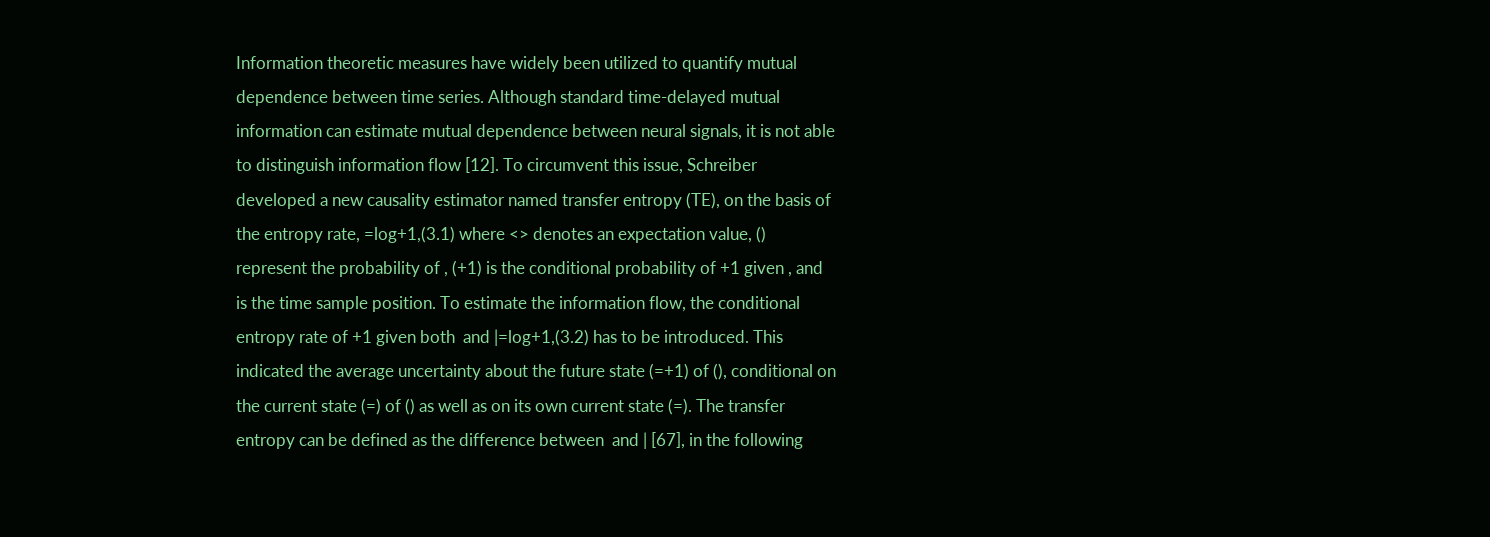Information theoretic measures have widely been utilized to quantify mutual dependence between time series. Although standard time-delayed mutual information can estimate mutual dependence between neural signals, it is not able to distinguish information flow [12]. To circumvent this issue, Schreiber developed a new causality estimator named transfer entropy (TE), on the basis of the entropy rate, =log+1,(3.1) where <> denotes an expectation value, () represent the probability of , (+1) is the conditional probability of +1 given , and  is the time sample position. To estimate the information flow, the conditional entropy rate of +1 given both  and |=log+1,(3.2) has to be introduced. This indicated the average uncertainty about the future state (=+1) of (), conditional on the current state (=) of () as well as on its own current state (=). The transfer entropy can be defined as the difference between  and | [67], in the following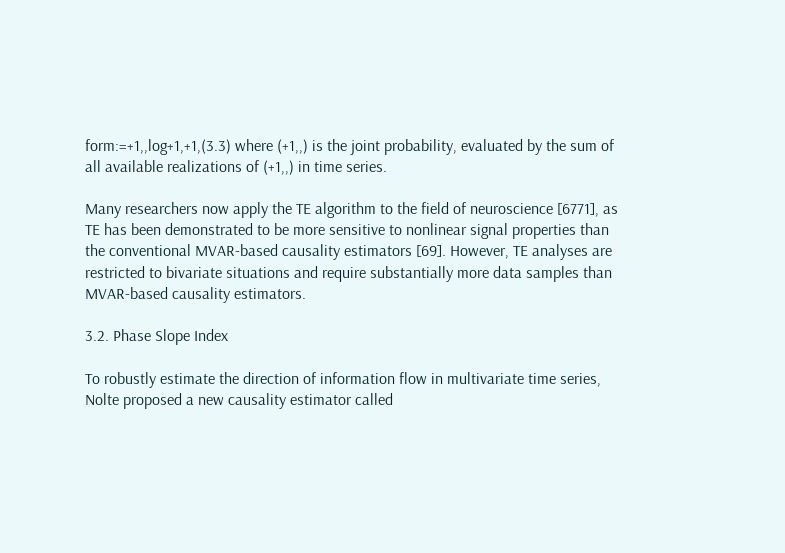form:=+1,,log+1,+1,(3.3) where (+1,,) is the joint probability, evaluated by the sum of all available realizations of (+1,,) in time series.

Many researchers now apply the TE algorithm to the field of neuroscience [6771], as TE has been demonstrated to be more sensitive to nonlinear signal properties than the conventional MVAR-based causality estimators [69]. However, TE analyses are restricted to bivariate situations and require substantially more data samples than MVAR-based causality estimators.

3.2. Phase Slope Index

To robustly estimate the direction of information flow in multivariate time series, Nolte proposed a new causality estimator called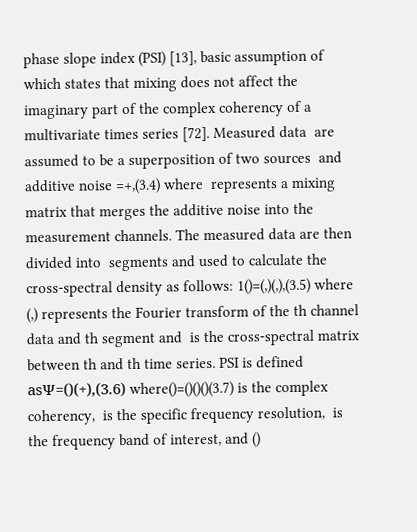phase slope index (PSI) [13], basic assumption of which states that mixing does not affect the imaginary part of the complex coherency of a multivariate times series [72]. Measured data  are assumed to be a superposition of two sources  and additive noise =+,(3.4) where  represents a mixing matrix that merges the additive noise into the measurement channels. The measured data are then divided into  segments and used to calculate the cross-spectral density as follows: 1()=(,)(,),(3.5) where (,) represents the Fourier transform of the th channel data and th segment and  is the cross-spectral matrix between th and th time series. PSI is defined asΨ=()(+),(3.6) where()=()()()(3.7) is the complex coherency,  is the specific frequency resolution,  is the frequency band of interest, and ()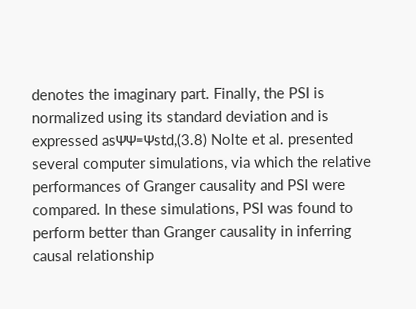denotes the imaginary part. Finally, the PSI is normalized using its standard deviation and is expressed asΨΨ=Ψstd,(3.8) Nolte et al. presented several computer simulations, via which the relative performances of Granger causality and PSI were compared. In these simulations, PSI was found to perform better than Granger causality in inferring causal relationship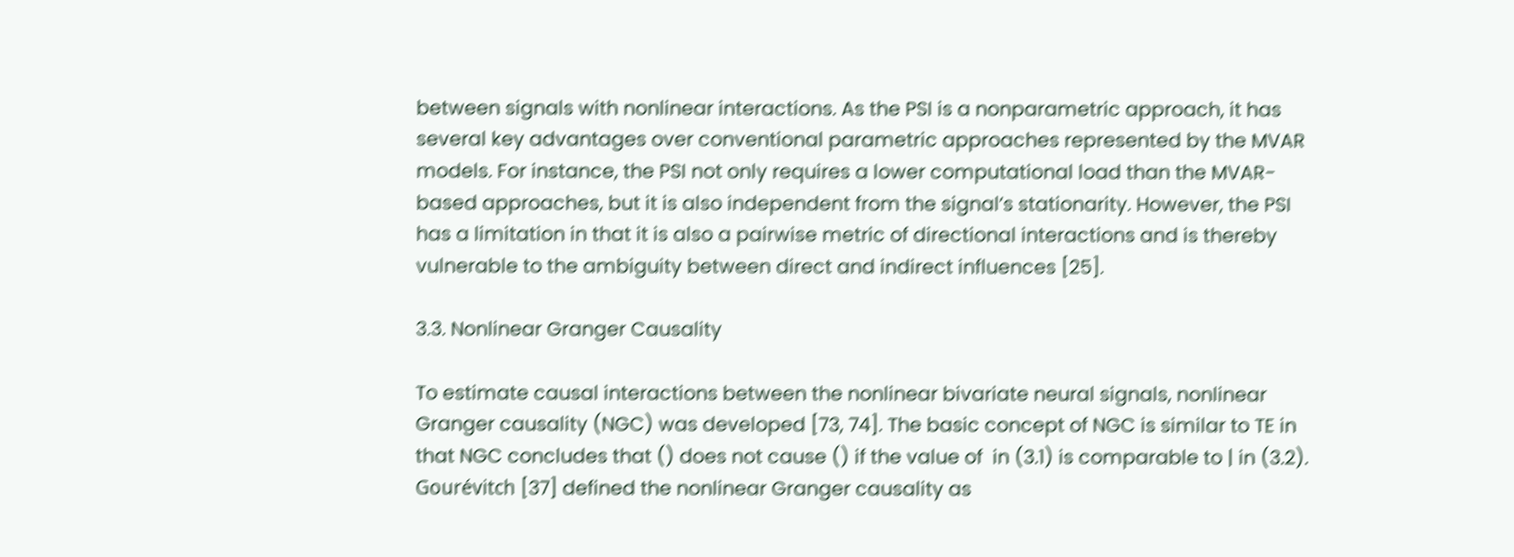between signals with nonlinear interactions. As the PSI is a nonparametric approach, it has several key advantages over conventional parametric approaches represented by the MVAR models. For instance, the PSI not only requires a lower computational load than the MVAR-based approaches, but it is also independent from the signal’s stationarity. However, the PSI has a limitation in that it is also a pairwise metric of directional interactions and is thereby vulnerable to the ambiguity between direct and indirect influences [25].

3.3. Nonlinear Granger Causality

To estimate causal interactions between the nonlinear bivariate neural signals, nonlinear Granger causality (NGC) was developed [73, 74]. The basic concept of NGC is similar to TE in that NGC concludes that () does not cause () if the value of  in (3.1) is comparable to | in (3.2). Gourévitch [37] defined the nonlinear Granger causality as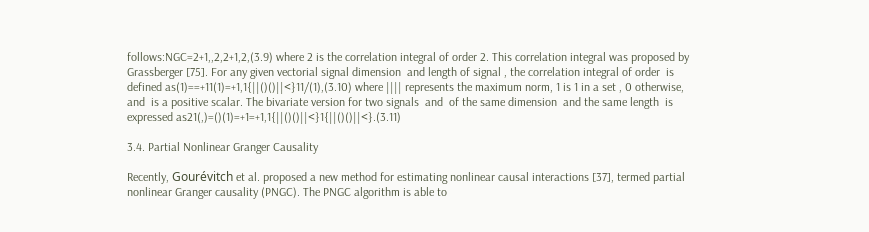follows:NGC=2+1,,2,2+1,2,(3.9) where 2 is the correlation integral of order 2. This correlation integral was proposed by Grassberger [75]. For any given vectorial signal dimension  and length of signal , the correlation integral of order  is defined as(1)==+11(1)=+1,1{||()()||<}11/(1),(3.10) where |||| represents the maximum norm, 1 is 1 in a set , 0 otherwise, and  is a positive scalar. The bivariate version for two signals  and  of the same dimension  and the same length  is expressed as21(,)=()(1)=+1=+1,1{||()()||<}1{||()()||<}.(3.11)

3.4. Partial Nonlinear Granger Causality

Recently, Gourévitch et al. proposed a new method for estimating nonlinear causal interactions [37], termed partial nonlinear Granger causality (PNGC). The PNGC algorithm is able to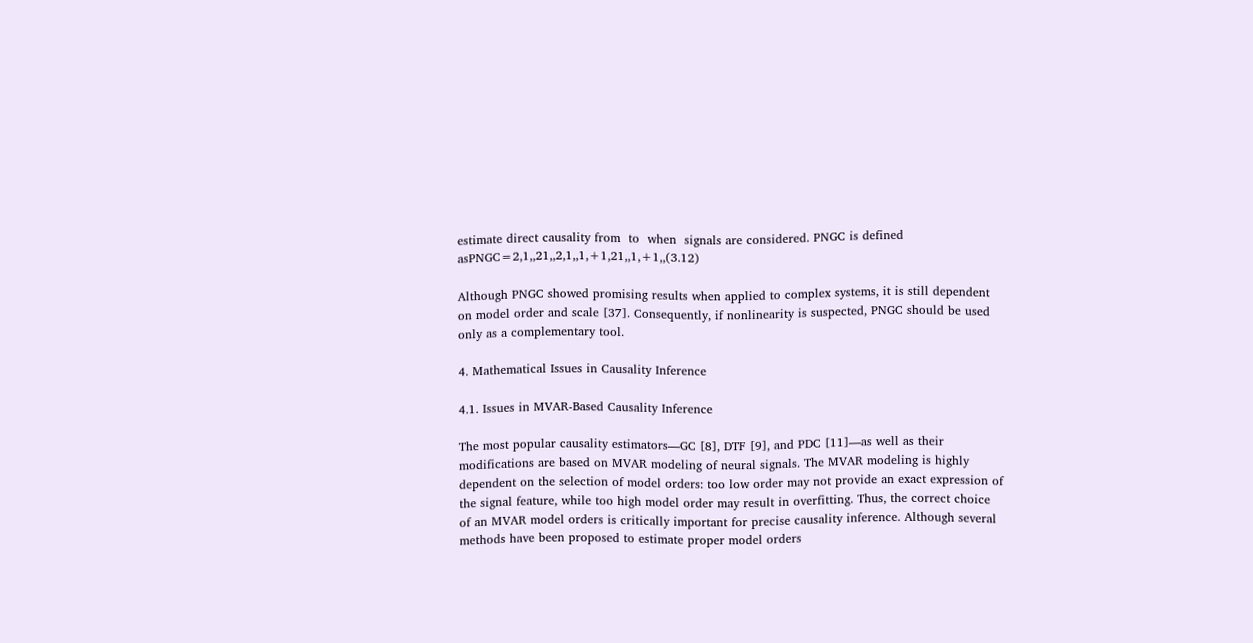estimate direct causality from  to  when  signals are considered. PNGC is defined asPNGC=2,1,,21,,2,1,,1,+1,21,,1,+1,,(3.12)

Although PNGC showed promising results when applied to complex systems, it is still dependent on model order and scale [37]. Consequently, if nonlinearity is suspected, PNGC should be used only as a complementary tool.

4. Mathematical Issues in Causality Inference

4.1. Issues in MVAR-Based Causality Inference

The most popular causality estimators—GC [8], DTF [9], and PDC [11]—as well as their modifications are based on MVAR modeling of neural signals. The MVAR modeling is highly dependent on the selection of model orders: too low order may not provide an exact expression of the signal feature, while too high model order may result in overfitting. Thus, the correct choice of an MVAR model orders is critically important for precise causality inference. Although several methods have been proposed to estimate proper model orders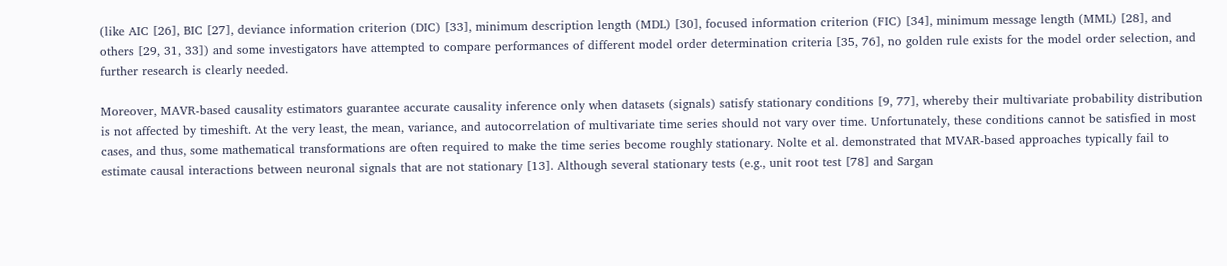(like AIC [26], BIC [27], deviance information criterion (DIC) [33], minimum description length (MDL) [30], focused information criterion (FIC) [34], minimum message length (MML) [28], and others [29, 31, 33]) and some investigators have attempted to compare performances of different model order determination criteria [35, 76], no golden rule exists for the model order selection, and further research is clearly needed.

Moreover, MAVR-based causality estimators guarantee accurate causality inference only when datasets (signals) satisfy stationary conditions [9, 77], whereby their multivariate probability distribution is not affected by timeshift. At the very least, the mean, variance, and autocorrelation of multivariate time series should not vary over time. Unfortunately, these conditions cannot be satisfied in most cases, and thus, some mathematical transformations are often required to make the time series become roughly stationary. Nolte et al. demonstrated that MVAR-based approaches typically fail to estimate causal interactions between neuronal signals that are not stationary [13]. Although several stationary tests (e.g., unit root test [78] and Sargan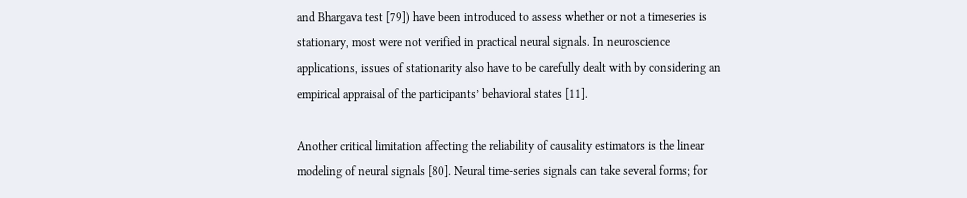and Bhargava test [79]) have been introduced to assess whether or not a timeseries is stationary, most were not verified in practical neural signals. In neuroscience applications, issues of stationarity also have to be carefully dealt with by considering an empirical appraisal of the participants’ behavioral states [11].

Another critical limitation affecting the reliability of causality estimators is the linear modeling of neural signals [80]. Neural time-series signals can take several forms; for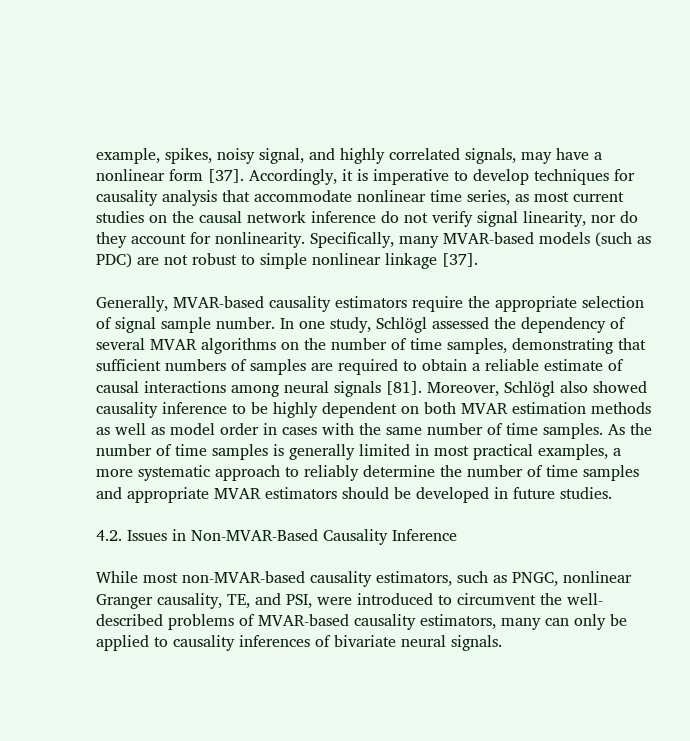example, spikes, noisy signal, and highly correlated signals, may have a nonlinear form [37]. Accordingly, it is imperative to develop techniques for causality analysis that accommodate nonlinear time series, as most current studies on the causal network inference do not verify signal linearity, nor do they account for nonlinearity. Specifically, many MVAR-based models (such as PDC) are not robust to simple nonlinear linkage [37].

Generally, MVAR-based causality estimators require the appropriate selection of signal sample number. In one study, Schlögl assessed the dependency of several MVAR algorithms on the number of time samples, demonstrating that sufficient numbers of samples are required to obtain a reliable estimate of causal interactions among neural signals [81]. Moreover, Schlögl also showed causality inference to be highly dependent on both MVAR estimation methods as well as model order in cases with the same number of time samples. As the number of time samples is generally limited in most practical examples, a more systematic approach to reliably determine the number of time samples and appropriate MVAR estimators should be developed in future studies.

4.2. Issues in Non-MVAR-Based Causality Inference

While most non-MVAR-based causality estimators, such as PNGC, nonlinear Granger causality, TE, and PSI, were introduced to circumvent the well-described problems of MVAR-based causality estimators, many can only be applied to causality inferences of bivariate neural signals.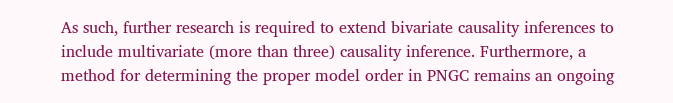As such, further research is required to extend bivariate causality inferences to include multivariate (more than three) causality inference. Furthermore, a method for determining the proper model order in PNGC remains an ongoing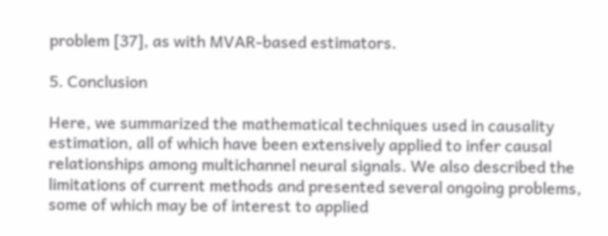problem [37], as with MVAR-based estimators.

5. Conclusion

Here, we summarized the mathematical techniques used in causality estimation, all of which have been extensively applied to infer causal relationships among multichannel neural signals. We also described the limitations of current methods and presented several ongoing problems, some of which may be of interest to applied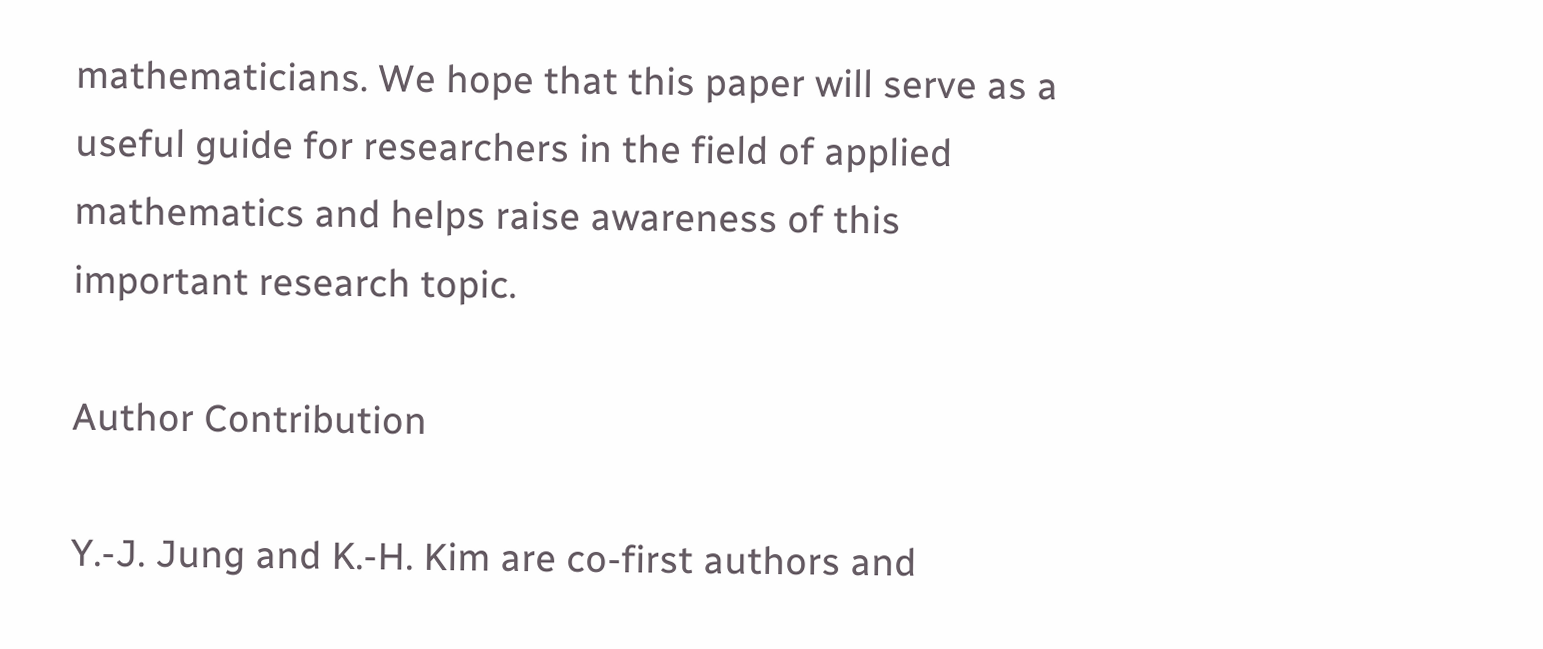mathematicians. We hope that this paper will serve as a useful guide for researchers in the field of applied mathematics and helps raise awareness of this important research topic.

Author Contribution

Y.-J. Jung and K.-H. Kim are co-first authors and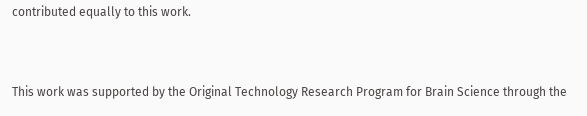contributed equally to this work.


This work was supported by the Original Technology Research Program for Brain Science through the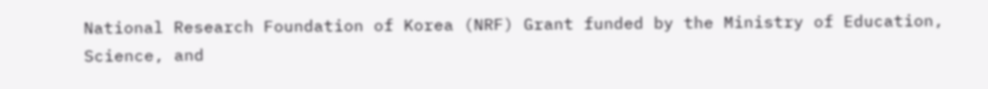National Research Foundation of Korea (NRF) Grant funded by the Ministry of Education, Science, and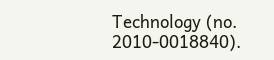Technology (no. 2010-0018840).